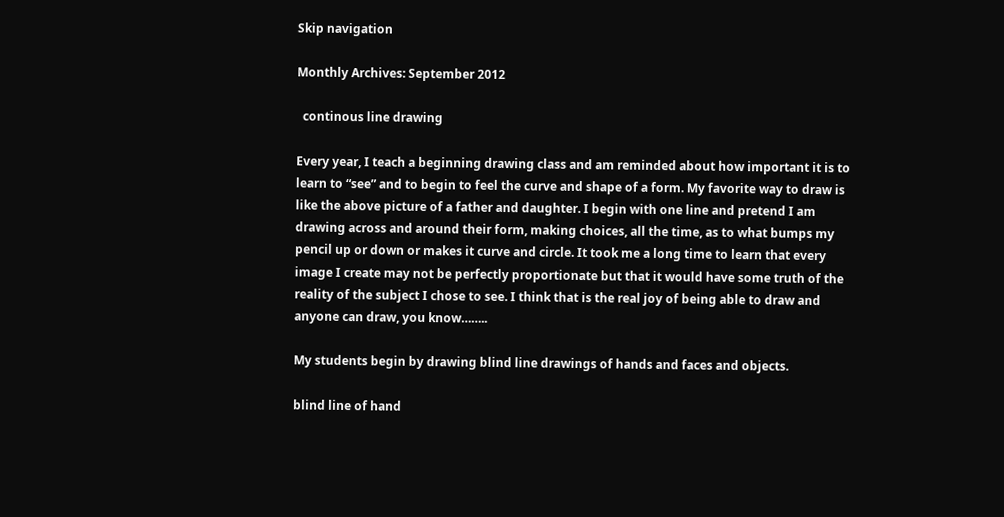Skip navigation

Monthly Archives: September 2012

  continous line drawing

Every year, I teach a beginning drawing class and am reminded about how important it is to learn to “see” and to begin to feel the curve and shape of a form. My favorite way to draw is like the above picture of a father and daughter. I begin with one line and pretend I am drawing across and around their form, making choices, all the time, as to what bumps my pencil up or down or makes it curve and circle. It took me a long time to learn that every image I create may not be perfectly proportionate but that it would have some truth of the reality of the subject I chose to see. I think that is the real joy of being able to draw and anyone can draw, you know……..

My students begin by drawing blind line drawings of hands and faces and objects.

blind line of hand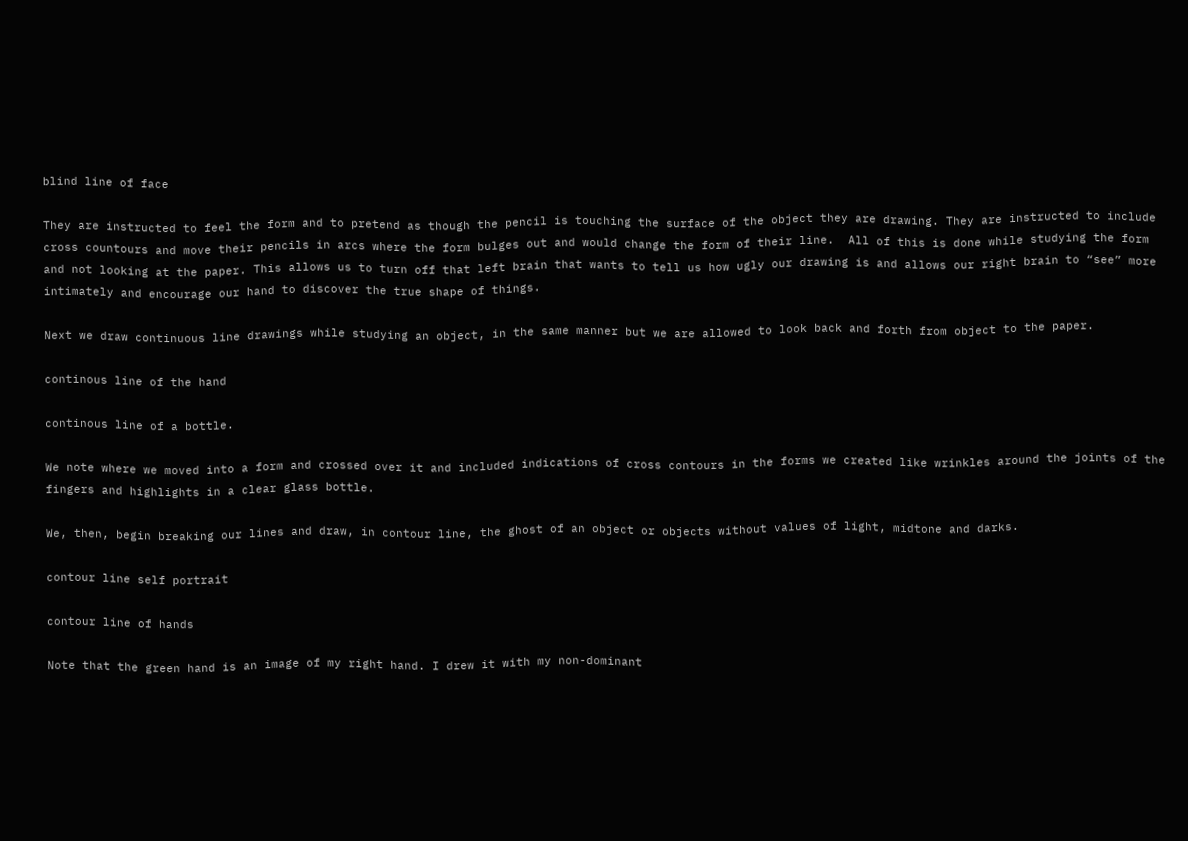blind line of face

They are instructed to feel the form and to pretend as though the pencil is touching the surface of the object they are drawing. They are instructed to include cross countours and move their pencils in arcs where the form bulges out and would change the form of their line.  All of this is done while studying the form and not looking at the paper. This allows us to turn off that left brain that wants to tell us how ugly our drawing is and allows our right brain to “see” more intimately and encourage our hand to discover the true shape of things.

Next we draw continuous line drawings while studying an object, in the same manner but we are allowed to look back and forth from object to the paper.

continous line of the hand

continous line of a bottle.

We note where we moved into a form and crossed over it and included indications of cross contours in the forms we created like wrinkles around the joints of the fingers and highlights in a clear glass bottle.

We, then, begin breaking our lines and draw, in contour line, the ghost of an object or objects without values of light, midtone and darks.

contour line self portrait

contour line of hands

Note that the green hand is an image of my right hand. I drew it with my non-dominant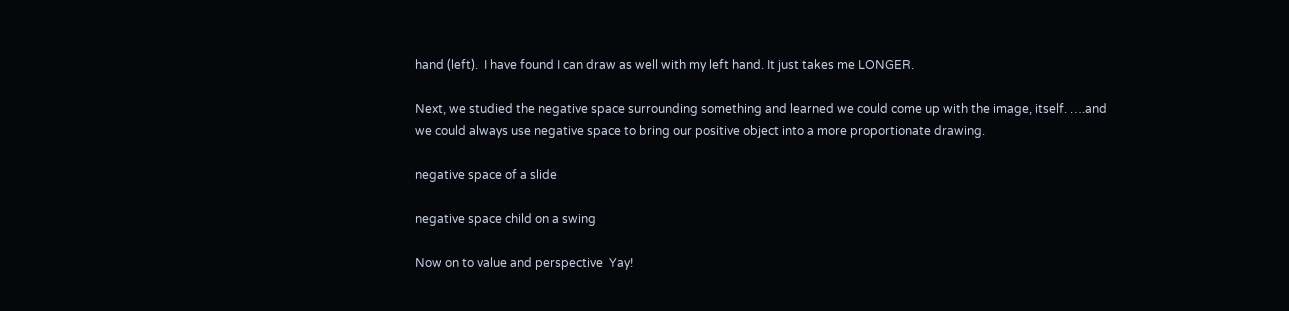hand (left).  I have found I can draw as well with my left hand. It just takes me LONGER.

Next, we studied the negative space surrounding something and learned we could come up with the image, itself. ….and we could always use negative space to bring our positive object into a more proportionate drawing.

negative space of a slide

negative space child on a swing

Now on to value and perspective  Yay!